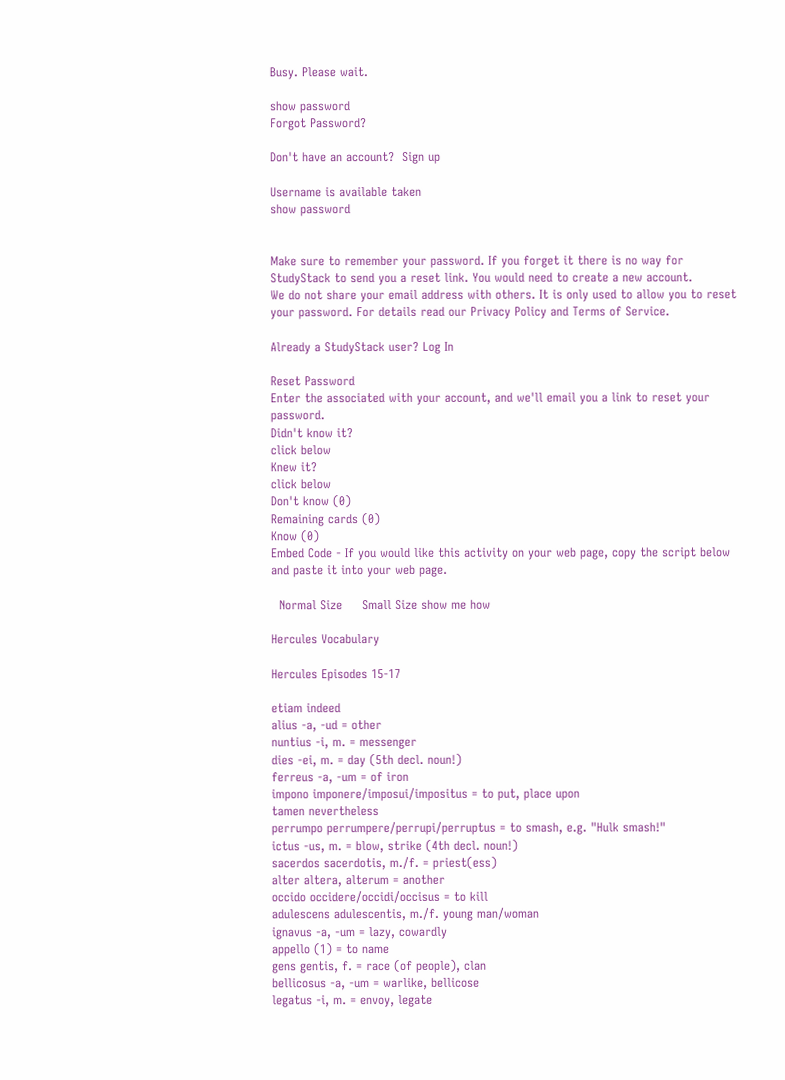Busy. Please wait.

show password
Forgot Password?

Don't have an account?  Sign up

Username is available taken
show password


Make sure to remember your password. If you forget it there is no way for StudyStack to send you a reset link. You would need to create a new account.
We do not share your email address with others. It is only used to allow you to reset your password. For details read our Privacy Policy and Terms of Service.

Already a StudyStack user? Log In

Reset Password
Enter the associated with your account, and we'll email you a link to reset your password.
Didn't know it?
click below
Knew it?
click below
Don't know (0)
Remaining cards (0)
Know (0)
Embed Code - If you would like this activity on your web page, copy the script below and paste it into your web page.

  Normal Size     Small Size show me how

Hercules Vocabulary

Hercules Episodes 15-17

etiam indeed
alius -a, -ud = other
nuntius -i, m. = messenger
dies -ei, m. = day (5th decl. noun!)
ferreus -a, -um = of iron
impono imponere/imposui/impositus = to put, place upon
tamen nevertheless
perrumpo perrumpere/perrupi/perruptus = to smash, e.g. "Hulk smash!"
ictus -us, m. = blow, strike (4th decl. noun!)
sacerdos sacerdotis, m./f. = priest(ess)
alter altera, alterum = another
occido occidere/occidi/occisus = to kill
adulescens adulescentis, m./f. young man/woman
ignavus -a, -um = lazy, cowardly
appello (1) = to name
gens gentis, f. = race (of people), clan
bellicosus -a, -um = warlike, bellicose
legatus -i, m. = envoy, legate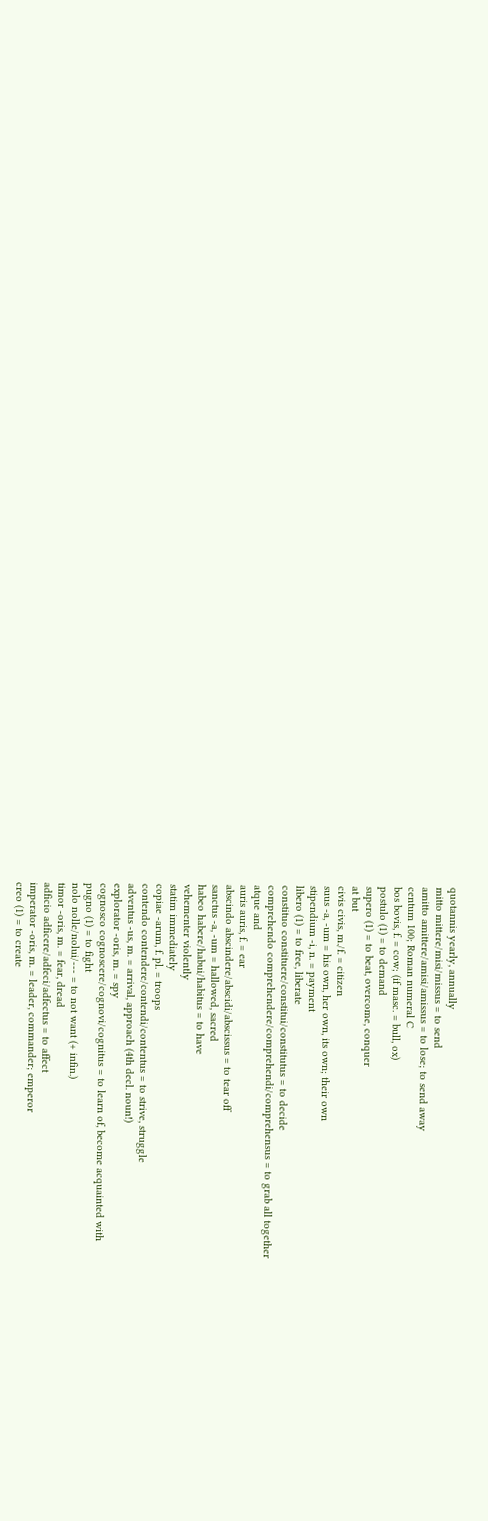quotannis yearly, annually
mitto mittere/misi/missus = to send
amitto amittere/amisi/amissus = to lose; to send away
centum 100; Roman numeral C
bos bovis, f. = cow; (if masc. = bull, ox)
postulo (1) = to demand
supero (1) = to beat, overcome, conquer
at but
civis civis, m./f. = citizen
suus -a, -um = his own, her own, its own; their own
stipendium -i, n. = payment
libero (1) = to free, liberate
constituo constituere/constitui/constitutus = to decide
comprehendo comprehendere/comprehendi/comprehensus = to grab all together
atque and
auris auris, f. = ear
abscindo abscindere/abscidi/abscissus = to tear off
sanctus -a, -um = hallowed, sacred
habeo habere/habui/habitus = to have
vehementer violently
statim immediately
copiae -arum, f. pl. = troops
contendo contendere/contendi/contentus = to strive, struggle
adventus -us, m. = arrival, approach (4th decl. noun!)
explorator -oris, m. = spy
cognosco cognoscere/cognovi/cognitus = to learn of, become acquainted with
pugno (1) = to fight
nolo nolle/nolui/--- = to not want (+ infin.)
timor -oris, m. = fear, dread
adficio adficere/adfeci/adfectus = to affect
imperator -oris, m. = leader, commander; emperor
creo (1) = to create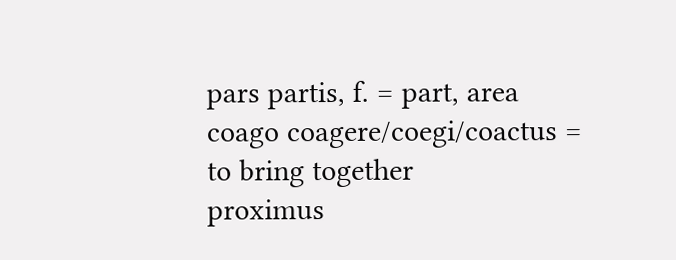pars partis, f. = part, area
coago coagere/coegi/coactus = to bring together
proximus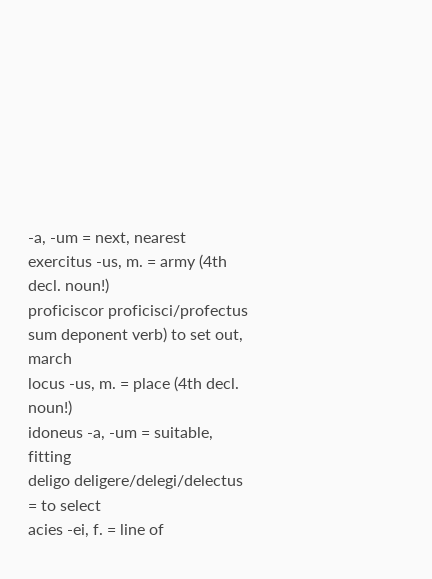-a, -um = next, nearest
exercitus -us, m. = army (4th decl. noun!)
proficiscor proficisci/profectus sum deponent verb) to set out, march
locus -us, m. = place (4th decl. noun!)
idoneus -a, -um = suitable, fitting
deligo deligere/delegi/delectus = to select
acies -ei, f. = line of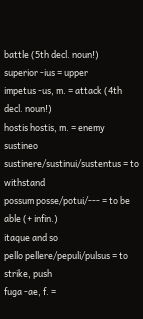battle (5th decl. noun!)
superior -ius = upper
impetus -us, m. = attack (4th decl. noun!)
hostis hostis, m. = enemy
sustineo sustinere/sustinui/sustentus = to withstand
possum posse/potui/--- = to be able (+ infin.)
itaque and so
pello pellere/pepuli/pulsus = to strike, push
fuga -ae, f. =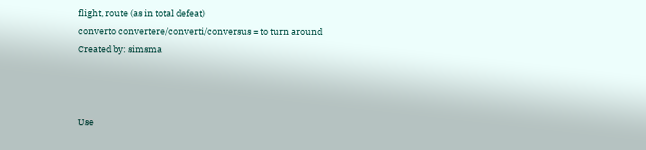flight, route (as in total defeat)
converto convertere/converti/conversus = to turn around
Created by: simsma



Use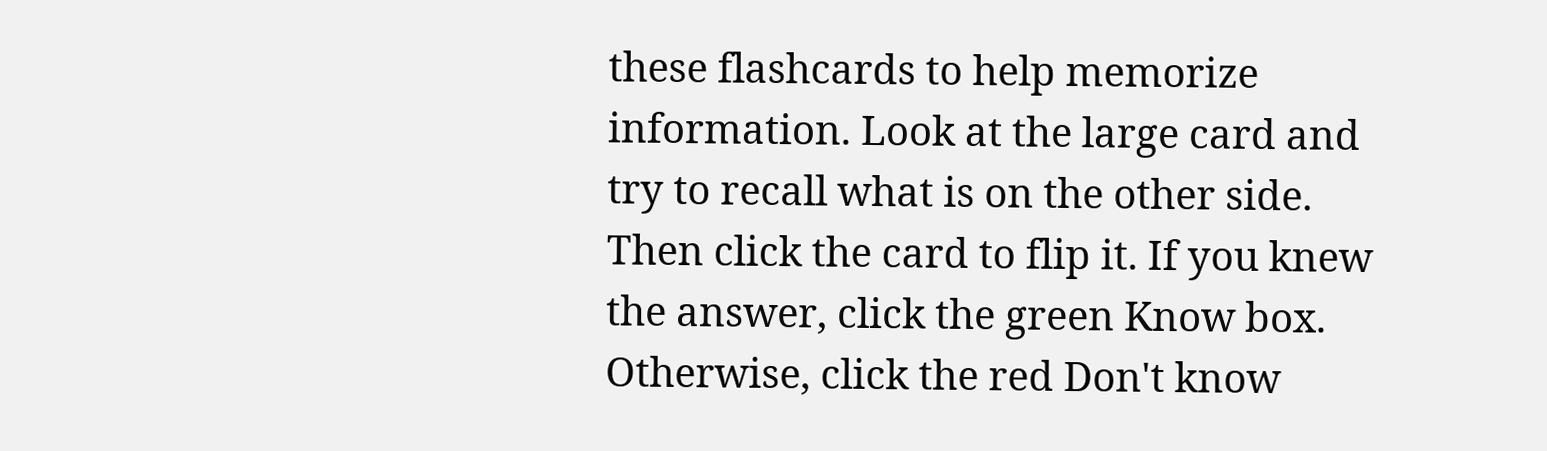these flashcards to help memorize information. Look at the large card and try to recall what is on the other side. Then click the card to flip it. If you knew the answer, click the green Know box. Otherwise, click the red Don't know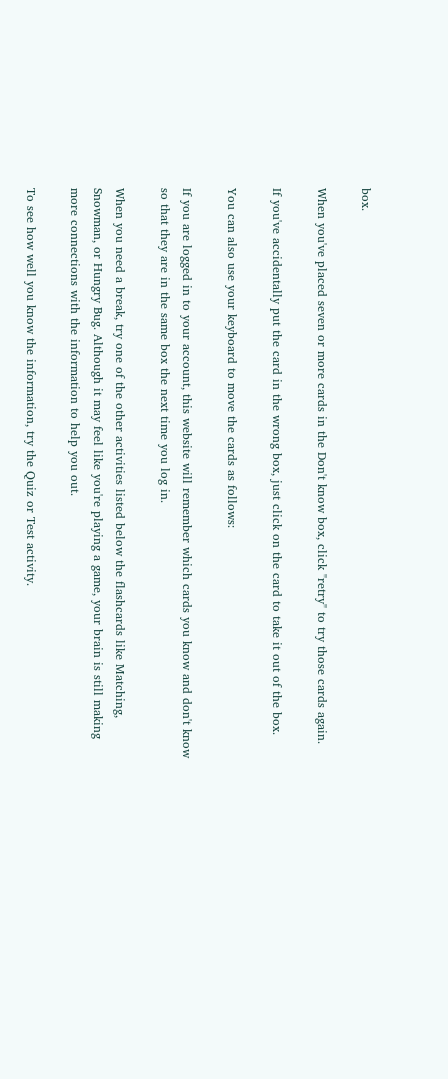box.

When you've placed seven or more cards in the Don't know box, click "retry" to try those cards again.

If you've accidentally put the card in the wrong box, just click on the card to take it out of the box.

You can also use your keyboard to move the cards as follows:

If you are logged in to your account, this website will remember which cards you know and don't know so that they are in the same box the next time you log in.

When you need a break, try one of the other activities listed below the flashcards like Matching, Snowman, or Hungry Bug. Although it may feel like you're playing a game, your brain is still making more connections with the information to help you out.

To see how well you know the information, try the Quiz or Test activity.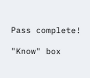Pass complete!

"Know" box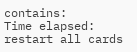contains:
Time elapsed:
restart all cards